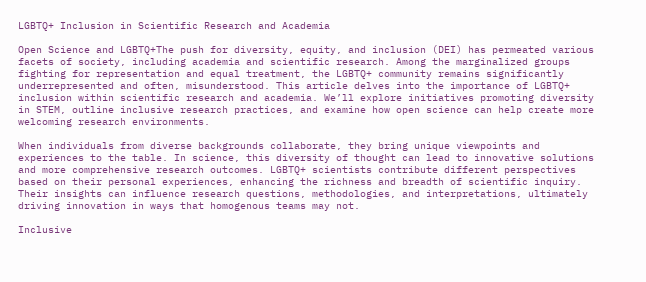LGBTQ+ Inclusion in Scientific Research and Academia

Open Science and LGBTQ+The push for diversity, equity, and inclusion (DEI) has permeated various facets of society, including academia and scientific research. Among the marginalized groups fighting for representation and equal treatment, the LGBTQ+ community remains significantly underrepresented and often, misunderstood. This article delves into the importance of LGBTQ+ inclusion within scientific research and academia. We’ll explore initiatives promoting diversity in STEM, outline inclusive research practices, and examine how open science can help create more welcoming research environments.

When individuals from diverse backgrounds collaborate, they bring unique viewpoints and experiences to the table. In science, this diversity of thought can lead to innovative solutions and more comprehensive research outcomes. LGBTQ+ scientists contribute different perspectives based on their personal experiences, enhancing the richness and breadth of scientific inquiry. Their insights can influence research questions, methodologies, and interpretations, ultimately driving innovation in ways that homogenous teams may not.

Inclusive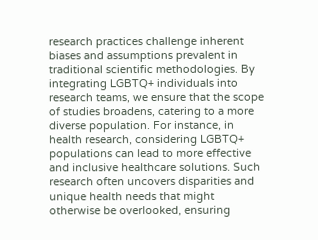research practices challenge inherent biases and assumptions prevalent in traditional scientific methodologies. By integrating LGBTQ+ individuals into research teams, we ensure that the scope of studies broadens, catering to a more diverse population. For instance, in health research, considering LGBTQ+ populations can lead to more effective and inclusive healthcare solutions. Such research often uncovers disparities and unique health needs that might otherwise be overlooked, ensuring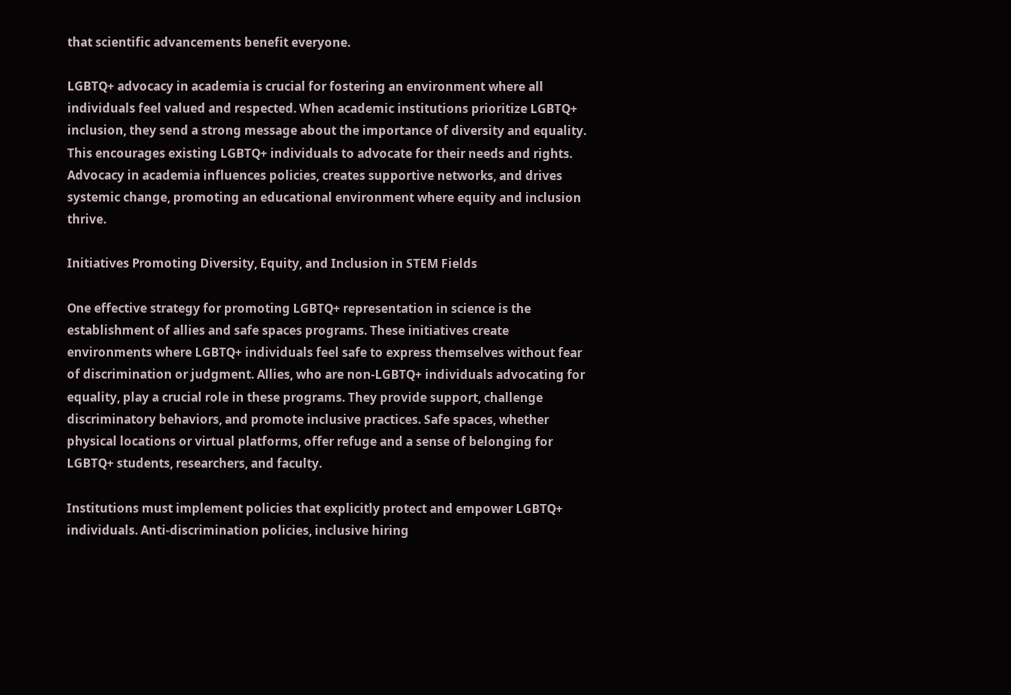that scientific advancements benefit everyone.

LGBTQ+ advocacy in academia is crucial for fostering an environment where all individuals feel valued and respected. When academic institutions prioritize LGBTQ+ inclusion, they send a strong message about the importance of diversity and equality. This encourages existing LGBTQ+ individuals to advocate for their needs and rights. Advocacy in academia influences policies, creates supportive networks, and drives systemic change, promoting an educational environment where equity and inclusion thrive.

Initiatives Promoting Diversity, Equity, and Inclusion in STEM Fields

One effective strategy for promoting LGBTQ+ representation in science is the establishment of allies and safe spaces programs. These initiatives create environments where LGBTQ+ individuals feel safe to express themselves without fear of discrimination or judgment. Allies, who are non-LGBTQ+ individuals advocating for equality, play a crucial role in these programs. They provide support, challenge discriminatory behaviors, and promote inclusive practices. Safe spaces, whether physical locations or virtual platforms, offer refuge and a sense of belonging for LGBTQ+ students, researchers, and faculty.

Institutions must implement policies that explicitly protect and empower LGBTQ+ individuals. Anti-discrimination policies, inclusive hiring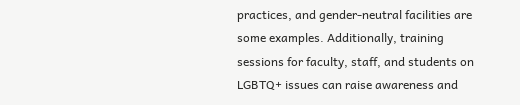practices, and gender-neutral facilities are some examples. Additionally, training sessions for faculty, staff, and students on LGBTQ+ issues can raise awareness and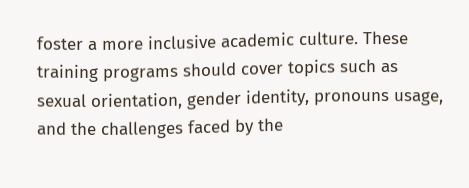foster a more inclusive academic culture. These training programs should cover topics such as sexual orientation, gender identity, pronouns usage, and the challenges faced by the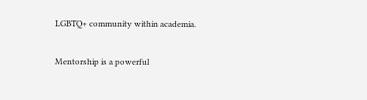LGBTQ+ community within academia.

Mentorship is a powerful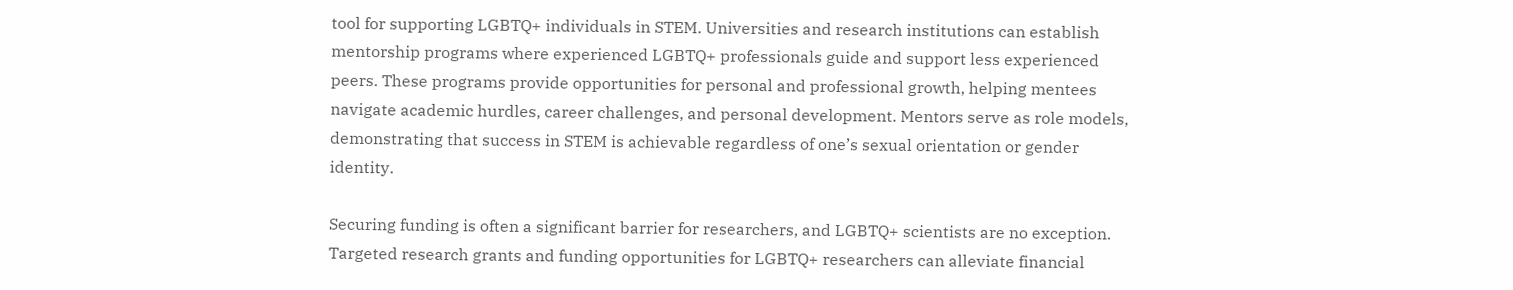tool for supporting LGBTQ+ individuals in STEM. Universities and research institutions can establish mentorship programs where experienced LGBTQ+ professionals guide and support less experienced peers. These programs provide opportunities for personal and professional growth, helping mentees navigate academic hurdles, career challenges, and personal development. Mentors serve as role models, demonstrating that success in STEM is achievable regardless of one’s sexual orientation or gender identity.

Securing funding is often a significant barrier for researchers, and LGBTQ+ scientists are no exception. Targeted research grants and funding opportunities for LGBTQ+ researchers can alleviate financial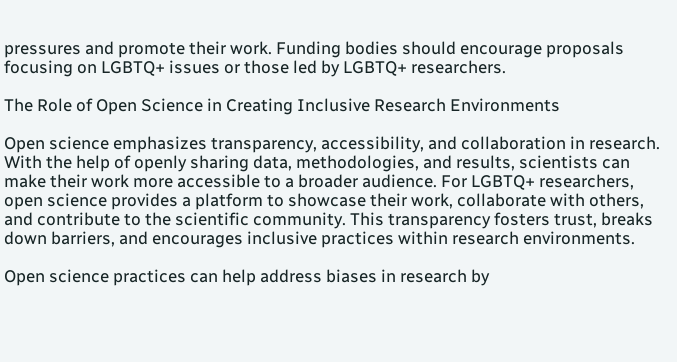pressures and promote their work. Funding bodies should encourage proposals focusing on LGBTQ+ issues or those led by LGBTQ+ researchers.

The Role of Open Science in Creating Inclusive Research Environments

Open science emphasizes transparency, accessibility, and collaboration in research. With the help of openly sharing data, methodologies, and results, scientists can make their work more accessible to a broader audience. For LGBTQ+ researchers, open science provides a platform to showcase their work, collaborate with others, and contribute to the scientific community. This transparency fosters trust, breaks down barriers, and encourages inclusive practices within research environments.

Open science practices can help address biases in research by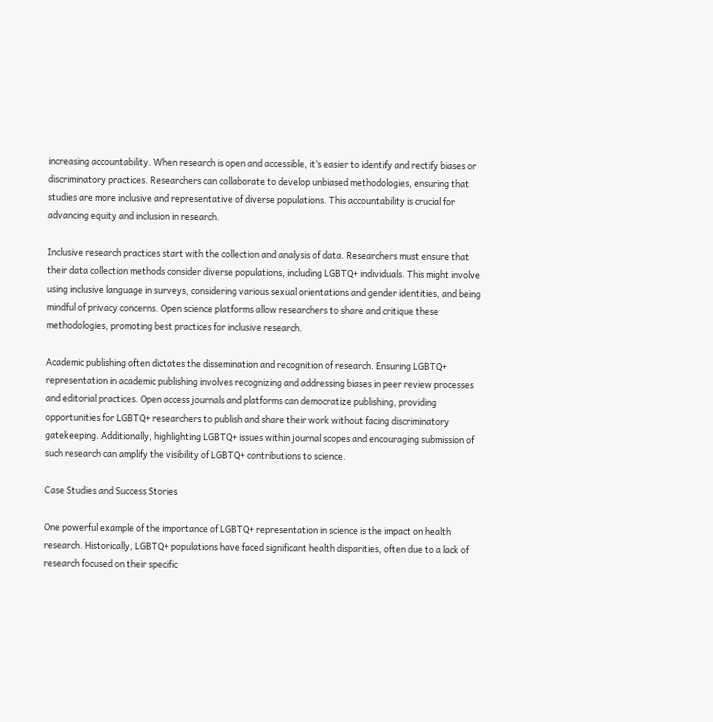increasing accountability. When research is open and accessible, it’s easier to identify and rectify biases or discriminatory practices. Researchers can collaborate to develop unbiased methodologies, ensuring that studies are more inclusive and representative of diverse populations. This accountability is crucial for advancing equity and inclusion in research.

Inclusive research practices start with the collection and analysis of data. Researchers must ensure that their data collection methods consider diverse populations, including LGBTQ+ individuals. This might involve using inclusive language in surveys, considering various sexual orientations and gender identities, and being mindful of privacy concerns. Open science platforms allow researchers to share and critique these methodologies, promoting best practices for inclusive research.

Academic publishing often dictates the dissemination and recognition of research. Ensuring LGBTQ+ representation in academic publishing involves recognizing and addressing biases in peer review processes and editorial practices. Open access journals and platforms can democratize publishing, providing opportunities for LGBTQ+ researchers to publish and share their work without facing discriminatory gatekeeping. Additionally, highlighting LGBTQ+ issues within journal scopes and encouraging submission of such research can amplify the visibility of LGBTQ+ contributions to science.

Case Studies and Success Stories

One powerful example of the importance of LGBTQ+ representation in science is the impact on health research. Historically, LGBTQ+ populations have faced significant health disparities, often due to a lack of research focused on their specific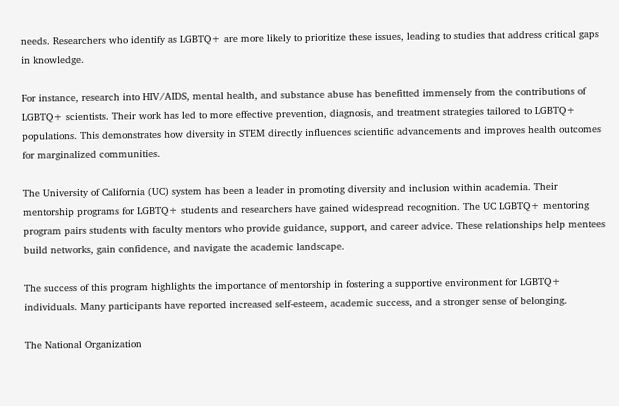needs. Researchers who identify as LGBTQ+ are more likely to prioritize these issues, leading to studies that address critical gaps in knowledge.

For instance, research into HIV/AIDS, mental health, and substance abuse has benefitted immensely from the contributions of LGBTQ+ scientists. Their work has led to more effective prevention, diagnosis, and treatment strategies tailored to LGBTQ+ populations. This demonstrates how diversity in STEM directly influences scientific advancements and improves health outcomes for marginalized communities.

The University of California (UC) system has been a leader in promoting diversity and inclusion within academia. Their mentorship programs for LGBTQ+ students and researchers have gained widespread recognition. The UC LGBTQ+ mentoring program pairs students with faculty mentors who provide guidance, support, and career advice. These relationships help mentees build networks, gain confidence, and navigate the academic landscape.

The success of this program highlights the importance of mentorship in fostering a supportive environment for LGBTQ+ individuals. Many participants have reported increased self-esteem, academic success, and a stronger sense of belonging.

The National Organization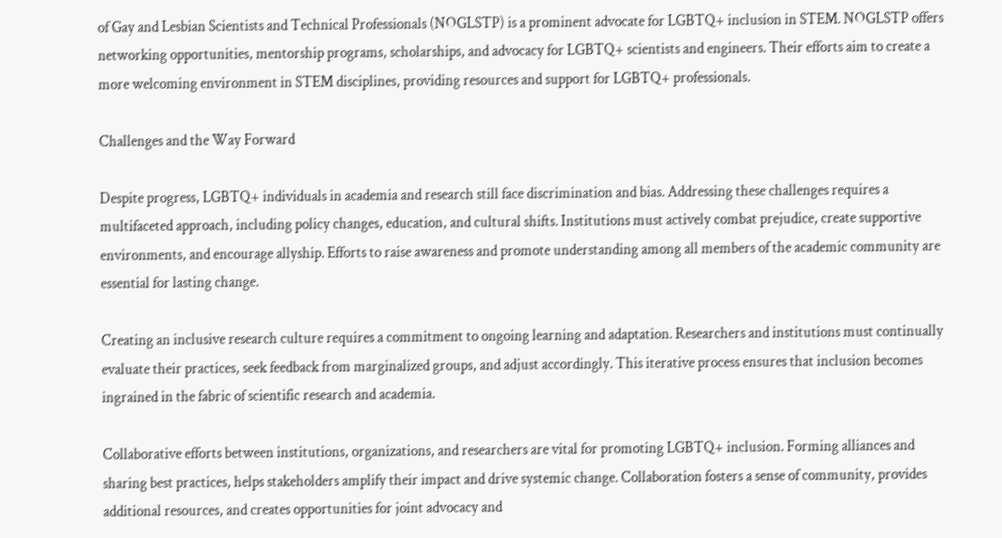of Gay and Lesbian Scientists and Technical Professionals (NOGLSTP) is a prominent advocate for LGBTQ+ inclusion in STEM. NOGLSTP offers networking opportunities, mentorship programs, scholarships, and advocacy for LGBTQ+ scientists and engineers. Their efforts aim to create a more welcoming environment in STEM disciplines, providing resources and support for LGBTQ+ professionals.

Challenges and the Way Forward

Despite progress, LGBTQ+ individuals in academia and research still face discrimination and bias. Addressing these challenges requires a multifaceted approach, including policy changes, education, and cultural shifts. Institutions must actively combat prejudice, create supportive environments, and encourage allyship. Efforts to raise awareness and promote understanding among all members of the academic community are essential for lasting change.

Creating an inclusive research culture requires a commitment to ongoing learning and adaptation. Researchers and institutions must continually evaluate their practices, seek feedback from marginalized groups, and adjust accordingly. This iterative process ensures that inclusion becomes ingrained in the fabric of scientific research and academia.

Collaborative efforts between institutions, organizations, and researchers are vital for promoting LGBTQ+ inclusion. Forming alliances and sharing best practices, helps stakeholders amplify their impact and drive systemic change. Collaboration fosters a sense of community, provides additional resources, and creates opportunities for joint advocacy and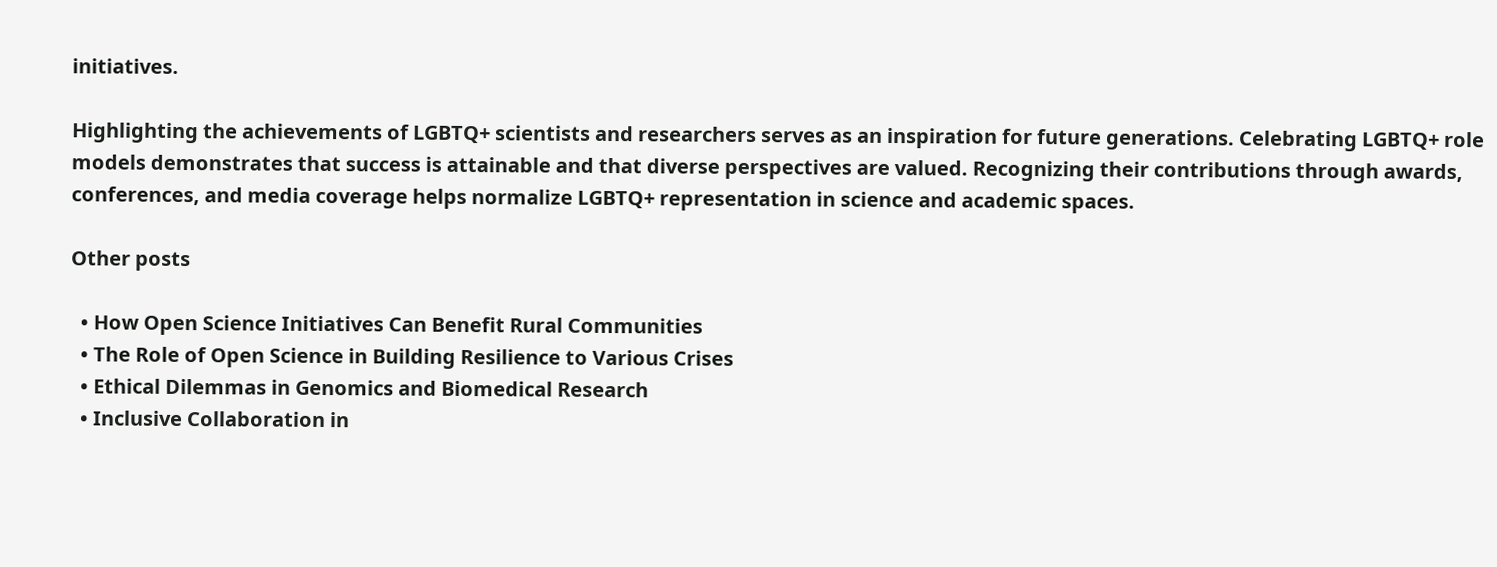initiatives.

Highlighting the achievements of LGBTQ+ scientists and researchers serves as an inspiration for future generations. Celebrating LGBTQ+ role models demonstrates that success is attainable and that diverse perspectives are valued. Recognizing their contributions through awards, conferences, and media coverage helps normalize LGBTQ+ representation in science and academic spaces.

Other posts

  • How Open Science Initiatives Can Benefit Rural Communities
  • The Role of Open Science in Building Resilience to Various Crises
  • Ethical Dilemmas in Genomics and Biomedical Research
  • Inclusive Collaboration in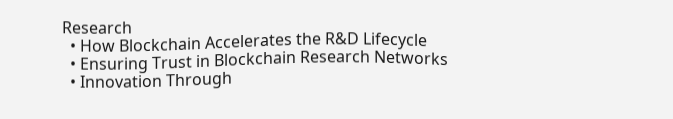Research
  • How Blockchain Accelerates the R&D Lifecycle
  • Ensuring Trust in Blockchain Research Networks
  • Innovation Through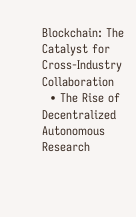Blockchain: The Catalyst for Cross-Industry Collaboration
  • The Rise of Decentralized Autonomous Research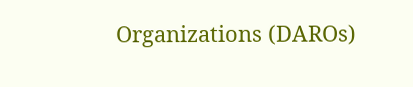Organizations (DAROs)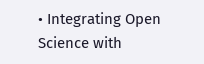• Integrating Open Science with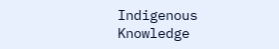Indigenous Knowledge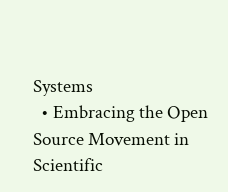Systems
  • Embracing the Open Source Movement in Scientific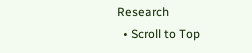Research
  • Scroll to Top